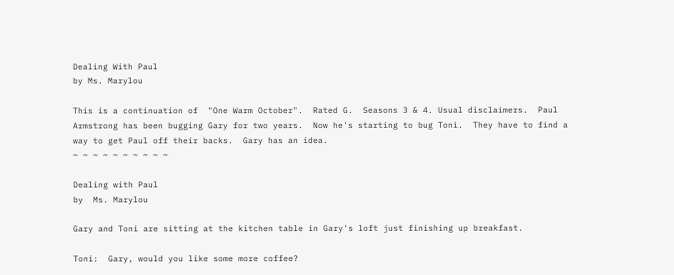Dealing With Paul
by Ms. Marylou

This is a continuation of  "One Warm October".  Rated G.  Seasons 3 & 4. Usual disclaimers.  Paul Armstrong has been bugging Gary for two years.  Now he's starting to bug Toni.  They have to find a way to get Paul off their backs.  Gary has an idea.
~ ~ ~ ~ ~ ~ ~ ~ ~ ~

Dealing with Paul
by  Ms. Marylou

Gary and Toni are sitting at the kitchen table in Gary's loft just finishing up breakfast.

Toni:  Gary, would you like some more coffee?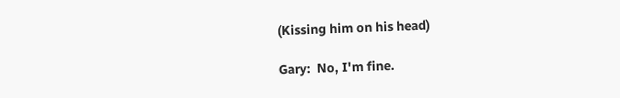(Kissing him on his head)

Gary:  No, I'm fine.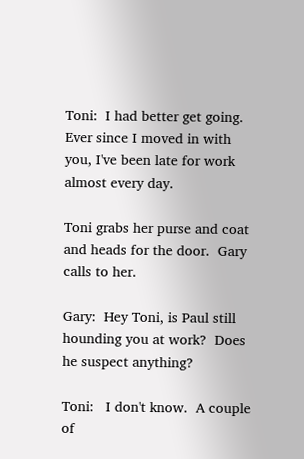Toni:  I had better get going.  Ever since I moved in with you, I've been late for work almost every day.

Toni grabs her purse and coat and heads for the door.  Gary calls to her.

Gary:  Hey Toni, is Paul still hounding you at work?  Does he suspect anything?

Toni:   I don't know.  A couple of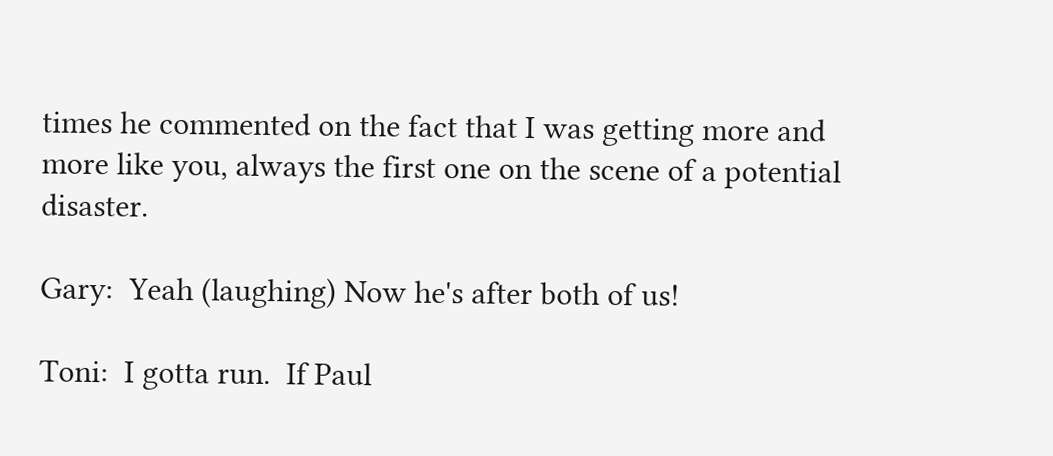times he commented on the fact that I was getting more and more like you, always the first one on the scene of a potential disaster.

Gary:  Yeah (laughing) Now he's after both of us!

Toni:  I gotta run.  If Paul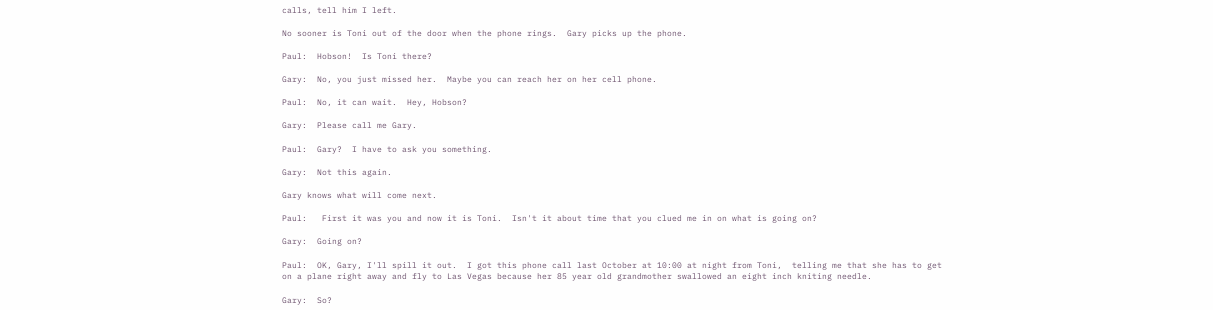calls, tell him I left.

No sooner is Toni out of the door when the phone rings.  Gary picks up the phone.

Paul:  Hobson!  Is Toni there?

Gary:  No, you just missed her.  Maybe you can reach her on her cell phone.

Paul:  No, it can wait.  Hey, Hobson?

Gary:  Please call me Gary.

Paul:  Gary?  I have to ask you something.

Gary:  Not this again.

Gary knows what will come next.

Paul:   First it was you and now it is Toni.  Isn't it about time that you clued me in on what is going on?

Gary:  Going on?

Paul:  OK, Gary, I'll spill it out.  I got this phone call last October at 10:00 at night from Toni,  telling me that she has to get on a plane right away and fly to Las Vegas because her 85 year old grandmother swallowed an eight inch kniting needle.

Gary:  So?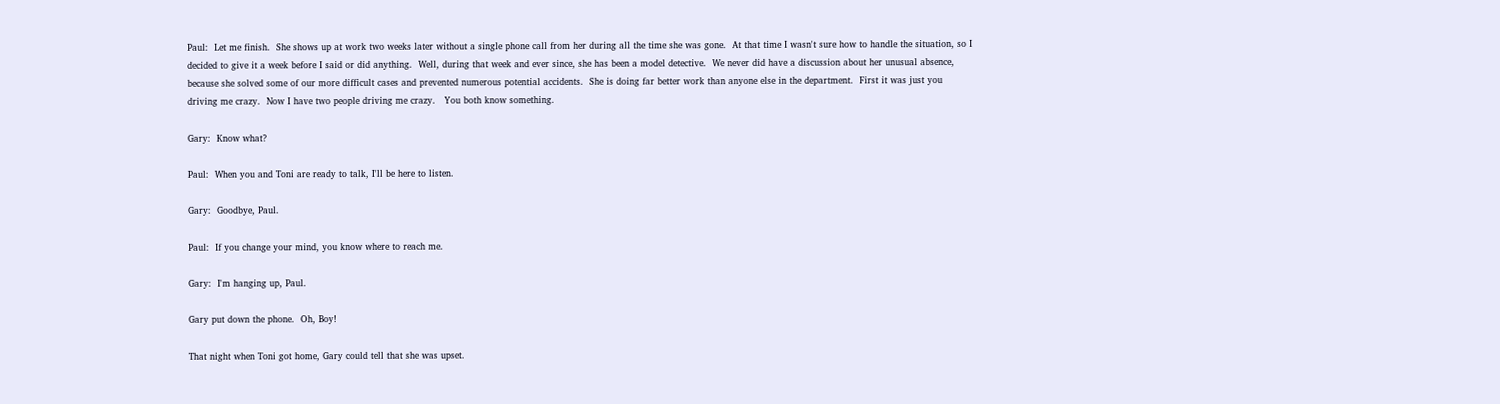Paul:  Let me finish.  She shows up at work two weeks later without a single phone call from her during all the time she was gone.  At that time I wasn't sure how to handle the situation, so I decided to give it a week before I said or did anything.  Well, during that week and ever since, she has been a model detective.  We never did have a discussion about her unusual absence, because she solved some of our more difficult cases and prevented numerous potential accidents.  She is doing far better work than anyone else in the department.  First it was just you driving me crazy.  Now I have two people driving me crazy.   You both know something.

Gary:  Know what?

Paul:  When you and Toni are ready to talk, I'll be here to listen.

Gary:  Goodbye, Paul.

Paul:  If you change your mind, you know where to reach me.

Gary:  I'm hanging up, Paul.

Gary put down the phone.  Oh, Boy!

That night when Toni got home, Gary could tell that she was upset.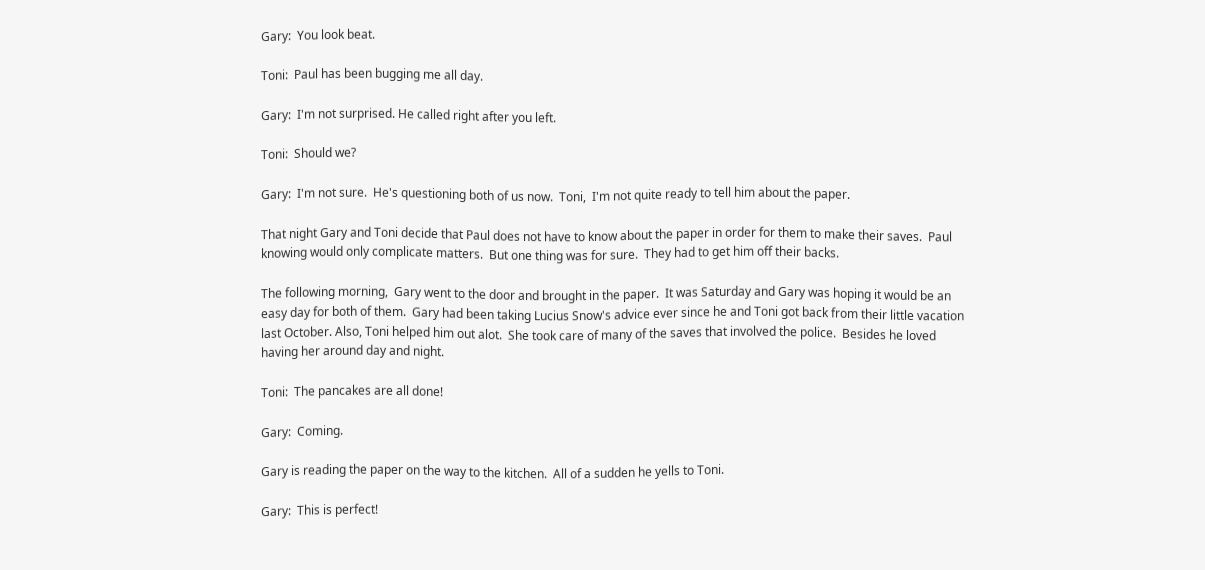Gary:  You look beat.

Toni:  Paul has been bugging me all day.

Gary:  I'm not surprised. He called right after you left.

Toni:  Should we?

Gary:  I'm not sure.  He's questioning both of us now.  Toni,  I'm not quite ready to tell him about the paper.

That night Gary and Toni decide that Paul does not have to know about the paper in order for them to make their saves.  Paul knowing would only complicate matters.  But one thing was for sure.  They had to get him off their backs.

The following morning,  Gary went to the door and brought in the paper.  It was Saturday and Gary was hoping it would be an easy day for both of them.  Gary had been taking Lucius Snow's advice ever since he and Toni got back from their little vacation last October. Also, Toni helped him out alot.  She took care of many of the saves that involved the police.  Besides he loved having her around day and night.

Toni:  The pancakes are all done!

Gary:  Coming.

Gary is reading the paper on the way to the kitchen.  All of a sudden he yells to Toni.

Gary:  This is perfect!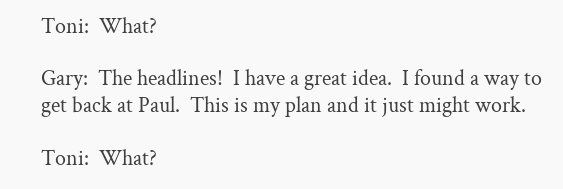Toni:  What?

Gary:  The headlines!  I have a great idea.  I found a way to get back at Paul.  This is my plan and it just might work.

Toni:  What?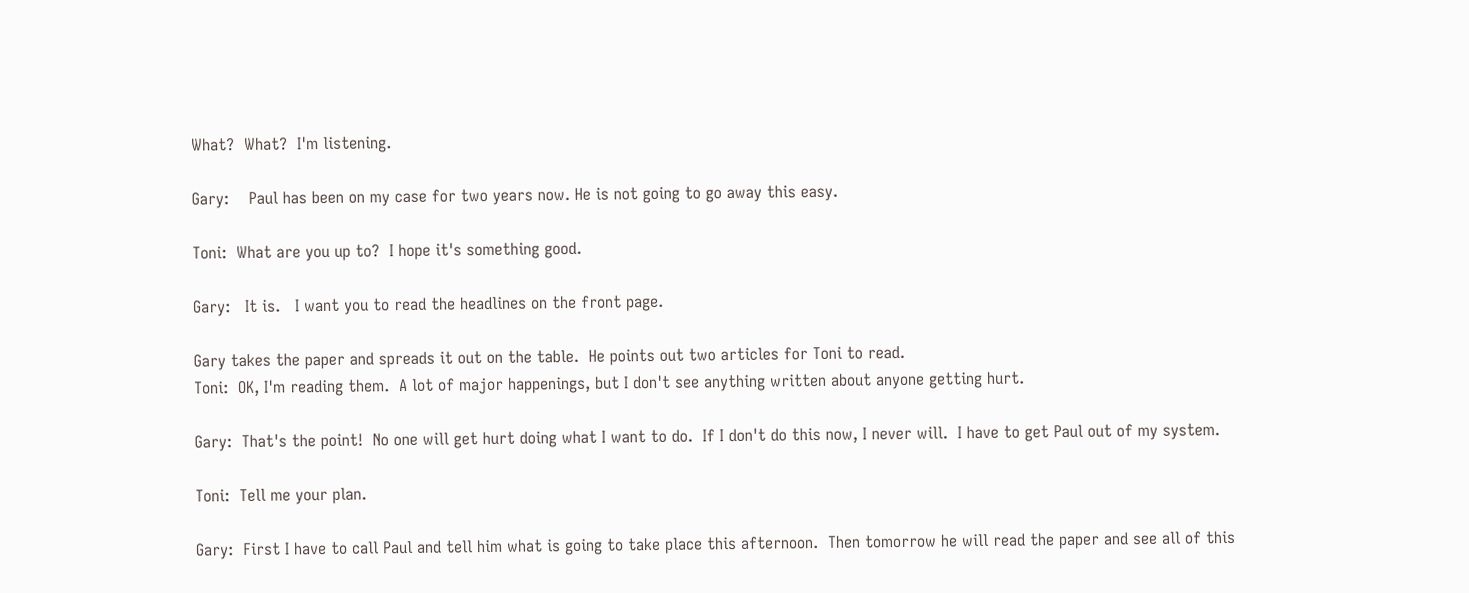What?  What?  I'm listening.

Gary:    Paul has been on my case for two years now. He is not going to go away this easy.

Toni:  What are you up to?  I hope it's something good.

Gary:   It is.   I want you to read the headlines on the front page.

Gary takes the paper and spreads it out on the table.  He points out two articles for Toni to read.
Toni:  OK, I'm reading them.  A lot of major happenings, but I don't see anything written about anyone getting hurt.

Gary:  That's the point!  No one will get hurt doing what I want to do.  If I don't do this now, I never will.  I have to get Paul out of my system.

Toni:  Tell me your plan.

Gary:  First I have to call Paul and tell him what is going to take place this afternoon.  Then tomorrow he will read the paper and see all of this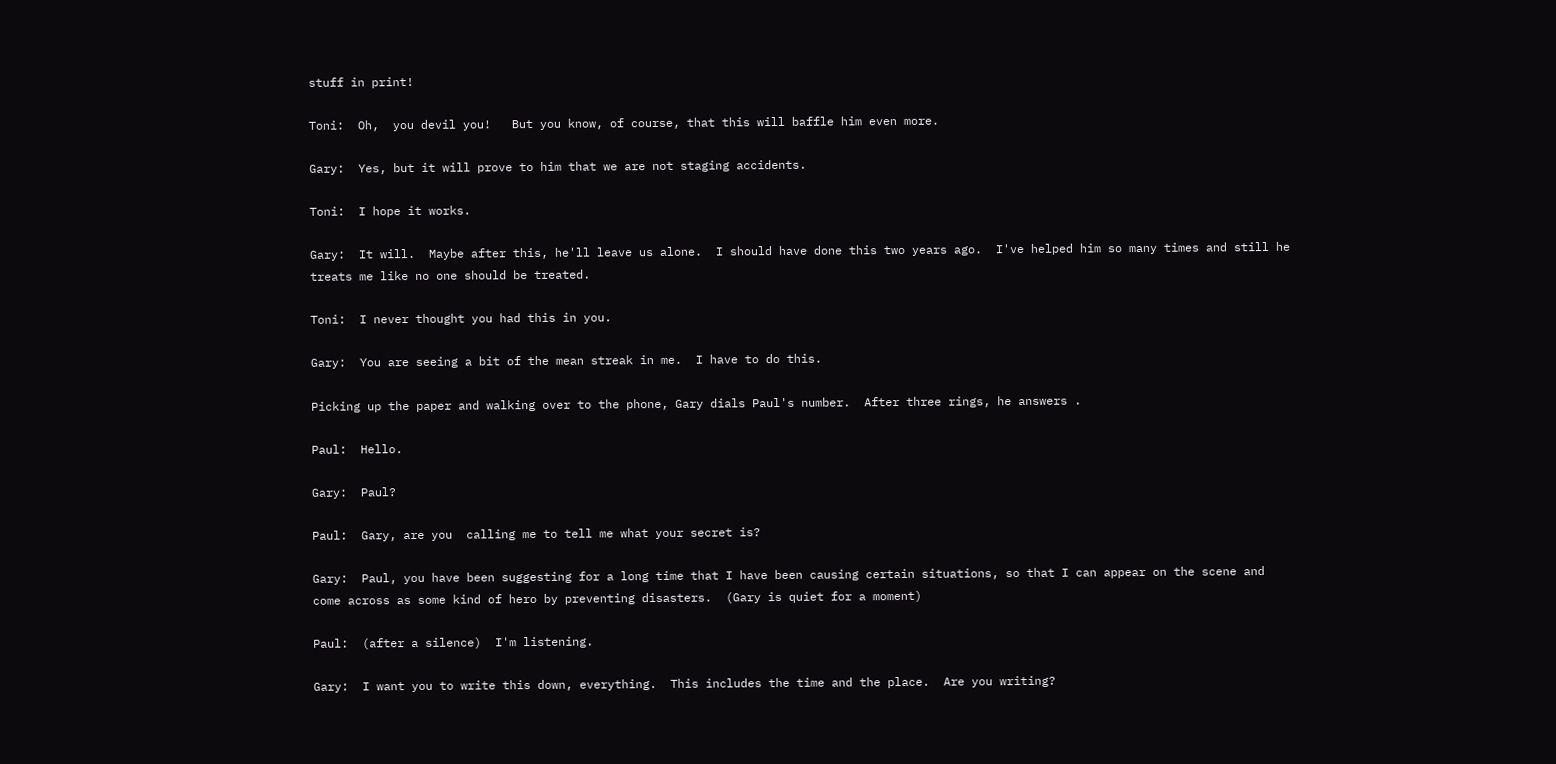stuff in print!

Toni:  Oh,  you devil you!   But you know, of course, that this will baffle him even more.

Gary:  Yes, but it will prove to him that we are not staging accidents.

Toni:  I hope it works.

Gary:  It will.  Maybe after this, he'll leave us alone.  I should have done this two years ago.  I've helped him so many times and still he treats me like no one should be treated.

Toni:  I never thought you had this in you.

Gary:  You are seeing a bit of the mean streak in me.  I have to do this.

Picking up the paper and walking over to the phone, Gary dials Paul's number.  After three rings, he answers .

Paul:  Hello.

Gary:  Paul?

Paul:  Gary, are you  calling me to tell me what your secret is?

Gary:  Paul, you have been suggesting for a long time that I have been causing certain situations, so that I can appear on the scene and come across as some kind of hero by preventing disasters.  (Gary is quiet for a moment)

Paul:  (after a silence)  I'm listening.

Gary:  I want you to write this down, everything.  This includes the time and the place.  Are you writing?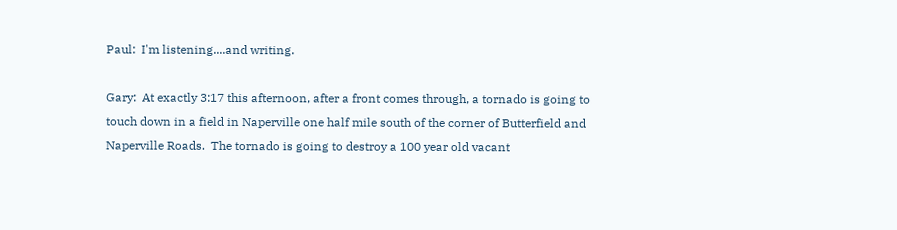Paul:  I'm listening....and writing.

Gary:  At exactly 3:17 this afternoon, after a front comes through, a tornado is going to touch down in a field in Naperville one half mile south of the corner of Butterfield and Naperville Roads.  The tornado is going to destroy a 100 year old vacant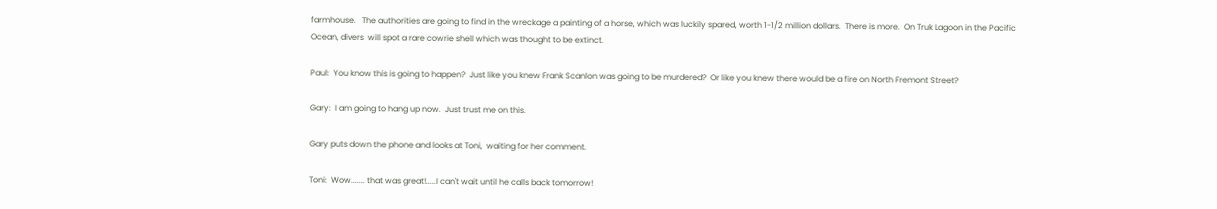farmhouse.   The authorities are going to find in the wreckage a painting of a horse, which was luckily spared, worth 1-1/2 million dollars.  There is more.  On Truk Lagoon in the Pacific Ocean, divers  will spot a rare cowrie shell which was thought to be extinct.

Paul:  You know this is going to happen?  Just like you knew Frank Scanlon was going to be murdered?  Or like you knew there would be a fire on North Fremont Street?

Gary:  I am going to hang up now.  Just trust me on this.

Gary puts down the phone and looks at Toni,  waiting for her comment.

Toni:  Wow....... that was great!.....I can't wait until he calls back tomorrow!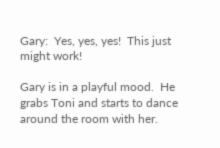Gary:  Yes, yes, yes!  This just might work!

Gary is in a playful mood.  He grabs Toni and starts to dance around the room with her.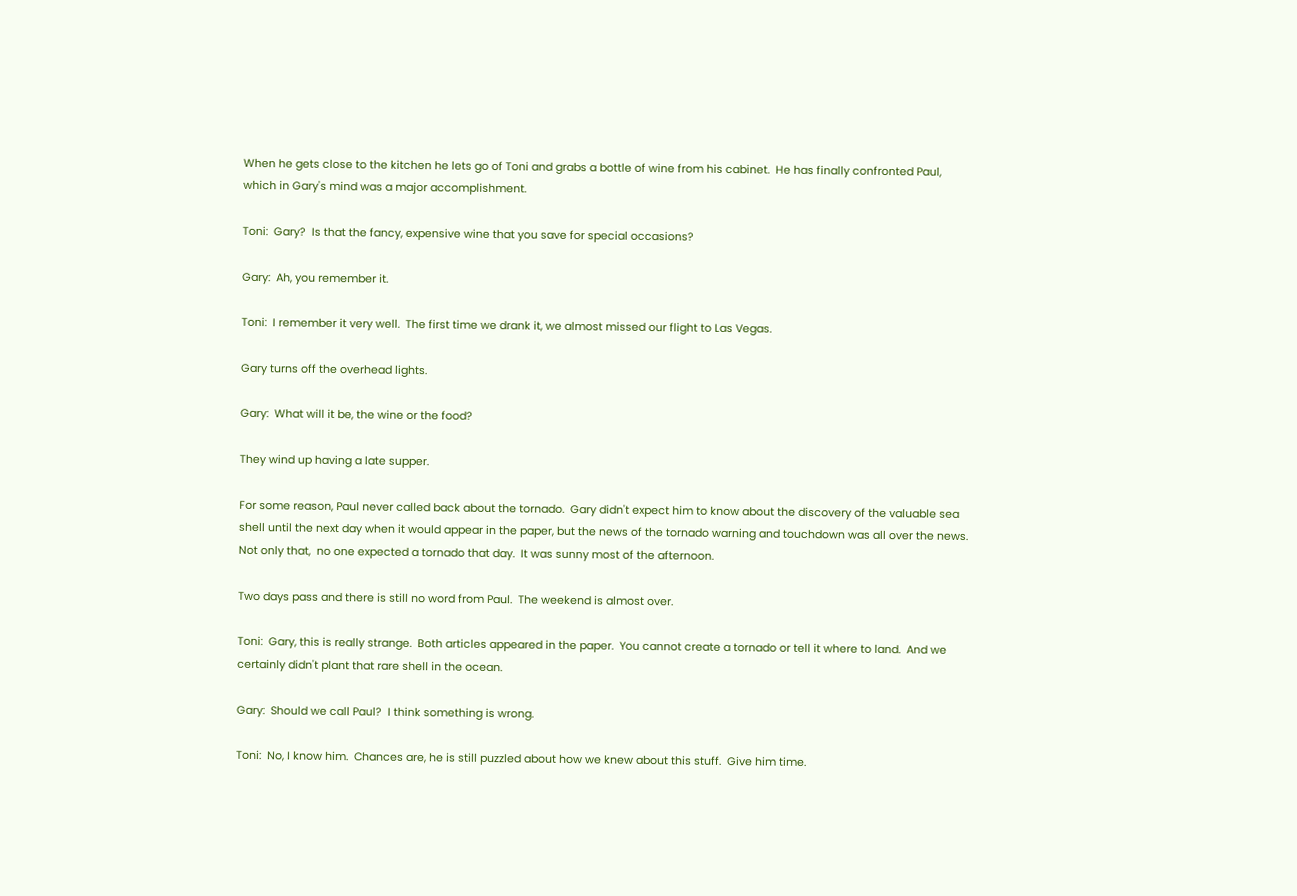When he gets close to the kitchen he lets go of Toni and grabs a bottle of wine from his cabinet.  He has finally confronted Paul, which in Gary's mind was a major accomplishment.

Toni:  Gary?  Is that the fancy, expensive wine that you save for special occasions?

Gary:  Ah, you remember it.

Toni:  I remember it very well.  The first time we drank it, we almost missed our flight to Las Vegas.

Gary turns off the overhead lights.

Gary:  What will it be, the wine or the food?

They wind up having a late supper.

For some reason, Paul never called back about the tornado.  Gary didn't expect him to know about the discovery of the valuable sea shell until the next day when it would appear in the paper, but the news of the tornado warning and touchdown was all over the news.   Not only that,  no one expected a tornado that day.  It was sunny most of the afternoon.

Two days pass and there is still no word from Paul.  The weekend is almost over.

Toni:  Gary, this is really strange.  Both articles appeared in the paper.  You cannot create a tornado or tell it where to land.  And we certainly didn't plant that rare shell in the ocean.

Gary:  Should we call Paul?  I think something is wrong.

Toni:  No, I know him.  Chances are, he is still puzzled about how we knew about this stuff.  Give him time.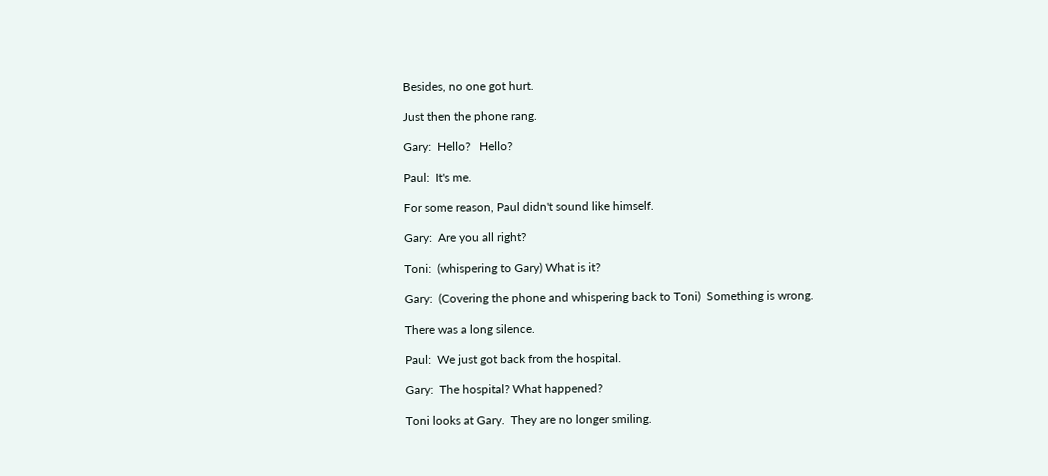Besides, no one got hurt.

Just then the phone rang.

Gary:  Hello?   Hello?

Paul:  It's me.

For some reason, Paul didn't sound like himself.

Gary:  Are you all right?

Toni:  (whispering to Gary) What is it?

Gary:  (Covering the phone and whispering back to Toni)  Something is wrong.

There was a long silence.

Paul:  We just got back from the hospital.

Gary:  The hospital? What happened?

Toni looks at Gary.  They are no longer smiling.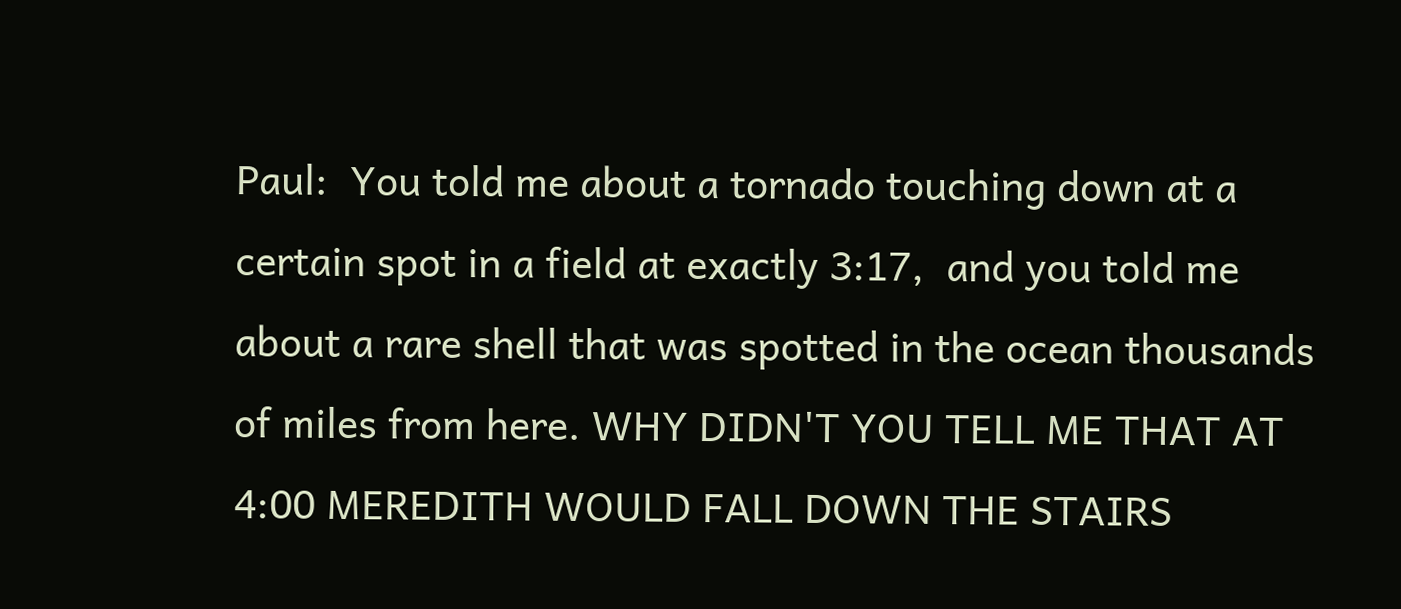Paul:  You told me about a tornado touching down at a certain spot in a field at exactly 3:17,  and you told me about a rare shell that was spotted in the ocean thousands of miles from here. WHY DIDN'T YOU TELL ME THAT AT 4:00 MEREDITH WOULD FALL DOWN THE STAIRS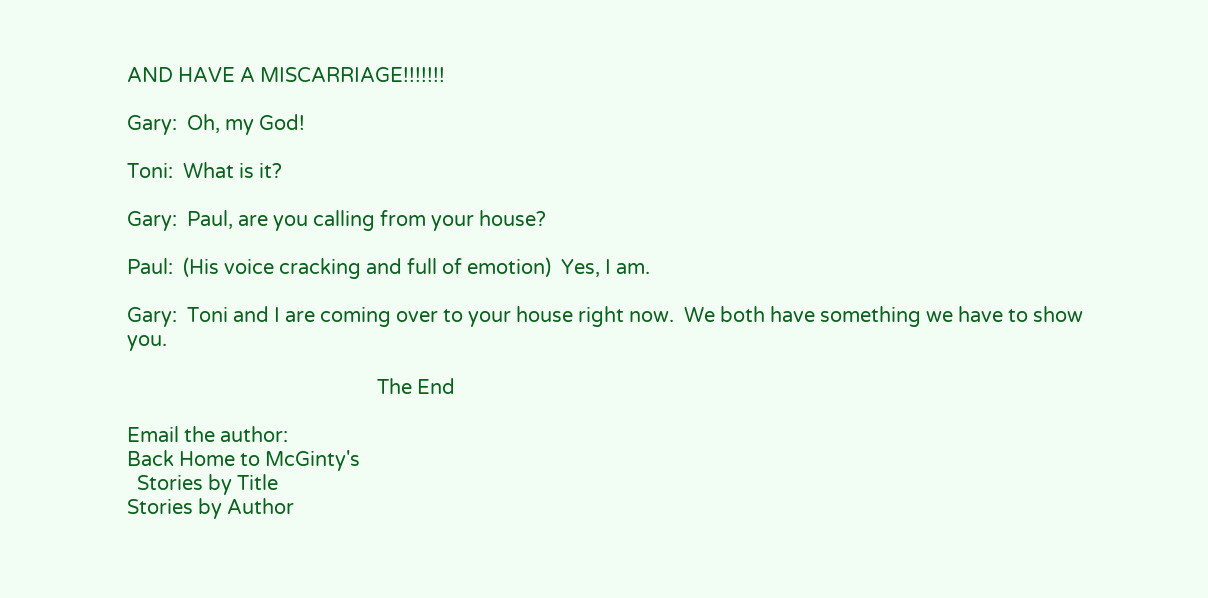AND HAVE A MISCARRIAGE!!!!!!!

Gary:  Oh, my God!

Toni:  What is it?

Gary:  Paul, are you calling from your house?

Paul:  (His voice cracking and full of emotion)  Yes, I am.

Gary:  Toni and I are coming over to your house right now.  We both have something we have to show you.

                                                  The End

Email the author:
Back Home to McGinty's
  Stories by Title
Stories by Author